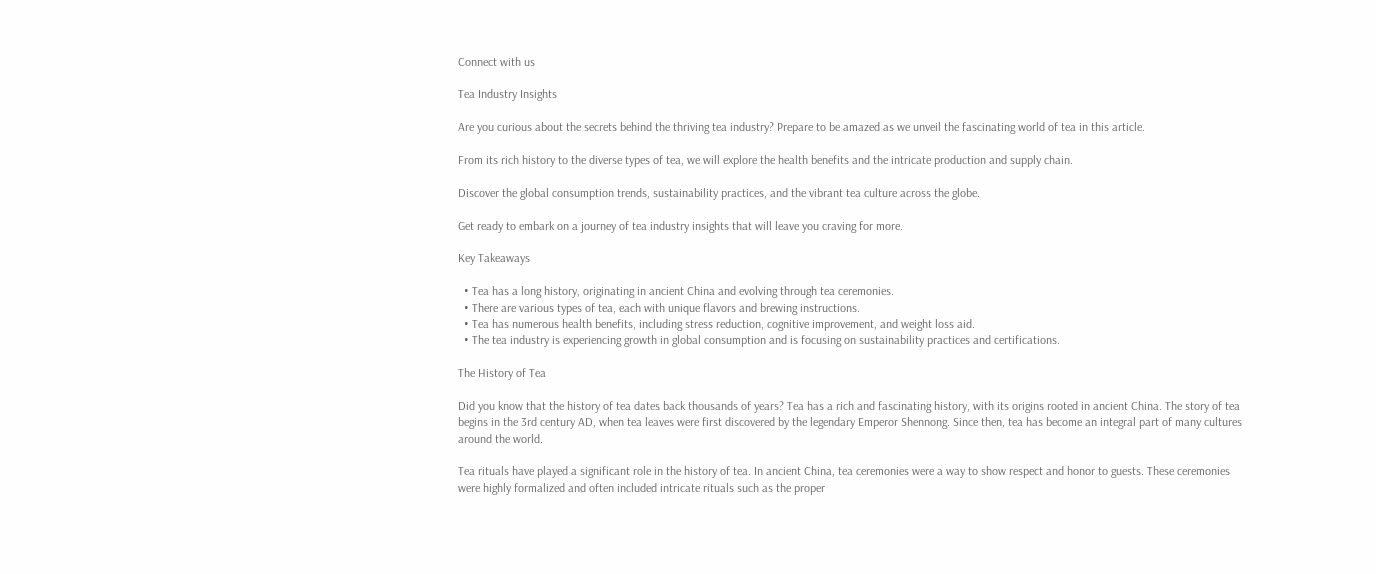Connect with us

Tea Industry Insights

Are you curious about the secrets behind the thriving tea industry? Prepare to be amazed as we unveil the fascinating world of tea in this article.

From its rich history to the diverse types of tea, we will explore the health benefits and the intricate production and supply chain.

Discover the global consumption trends, sustainability practices, and the vibrant tea culture across the globe.

Get ready to embark on a journey of tea industry insights that will leave you craving for more.

Key Takeaways

  • Tea has a long history, originating in ancient China and evolving through tea ceremonies.
  • There are various types of tea, each with unique flavors and brewing instructions.
  • Tea has numerous health benefits, including stress reduction, cognitive improvement, and weight loss aid.
  • The tea industry is experiencing growth in global consumption and is focusing on sustainability practices and certifications.

The History of Tea

Did you know that the history of tea dates back thousands of years? Tea has a rich and fascinating history, with its origins rooted in ancient China. The story of tea begins in the 3rd century AD, when tea leaves were first discovered by the legendary Emperor Shennong. Since then, tea has become an integral part of many cultures around the world.

Tea rituals have played a significant role in the history of tea. In ancient China, tea ceremonies were a way to show respect and honor to guests. These ceremonies were highly formalized and often included intricate rituals such as the proper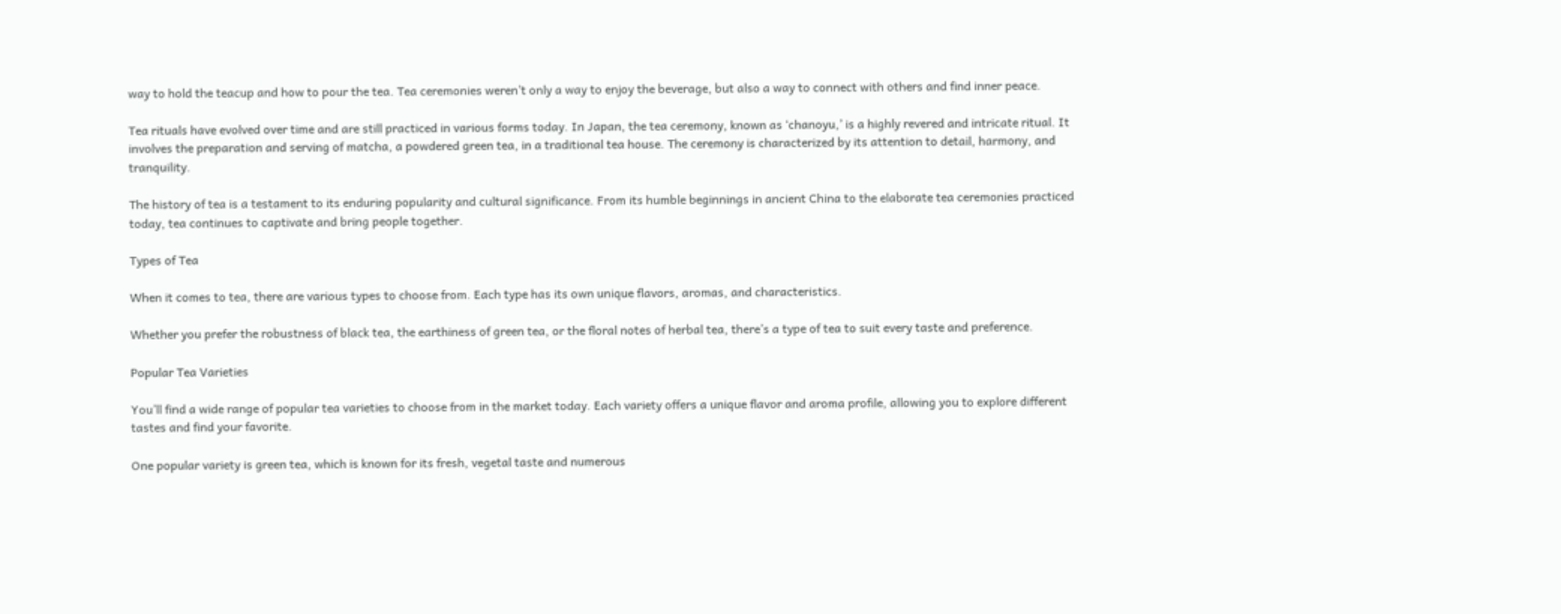way to hold the teacup and how to pour the tea. Tea ceremonies weren’t only a way to enjoy the beverage, but also a way to connect with others and find inner peace.

Tea rituals have evolved over time and are still practiced in various forms today. In Japan, the tea ceremony, known as ‘chanoyu,’ is a highly revered and intricate ritual. It involves the preparation and serving of matcha, a powdered green tea, in a traditional tea house. The ceremony is characterized by its attention to detail, harmony, and tranquility.

The history of tea is a testament to its enduring popularity and cultural significance. From its humble beginnings in ancient China to the elaborate tea ceremonies practiced today, tea continues to captivate and bring people together.

Types of Tea

When it comes to tea, there are various types to choose from. Each type has its own unique flavors, aromas, and characteristics.

Whether you prefer the robustness of black tea, the earthiness of green tea, or the floral notes of herbal tea, there’s a type of tea to suit every taste and preference.

Popular Tea Varieties

You’ll find a wide range of popular tea varieties to choose from in the market today. Each variety offers a unique flavor and aroma profile, allowing you to explore different tastes and find your favorite.

One popular variety is green tea, which is known for its fresh, vegetal taste and numerous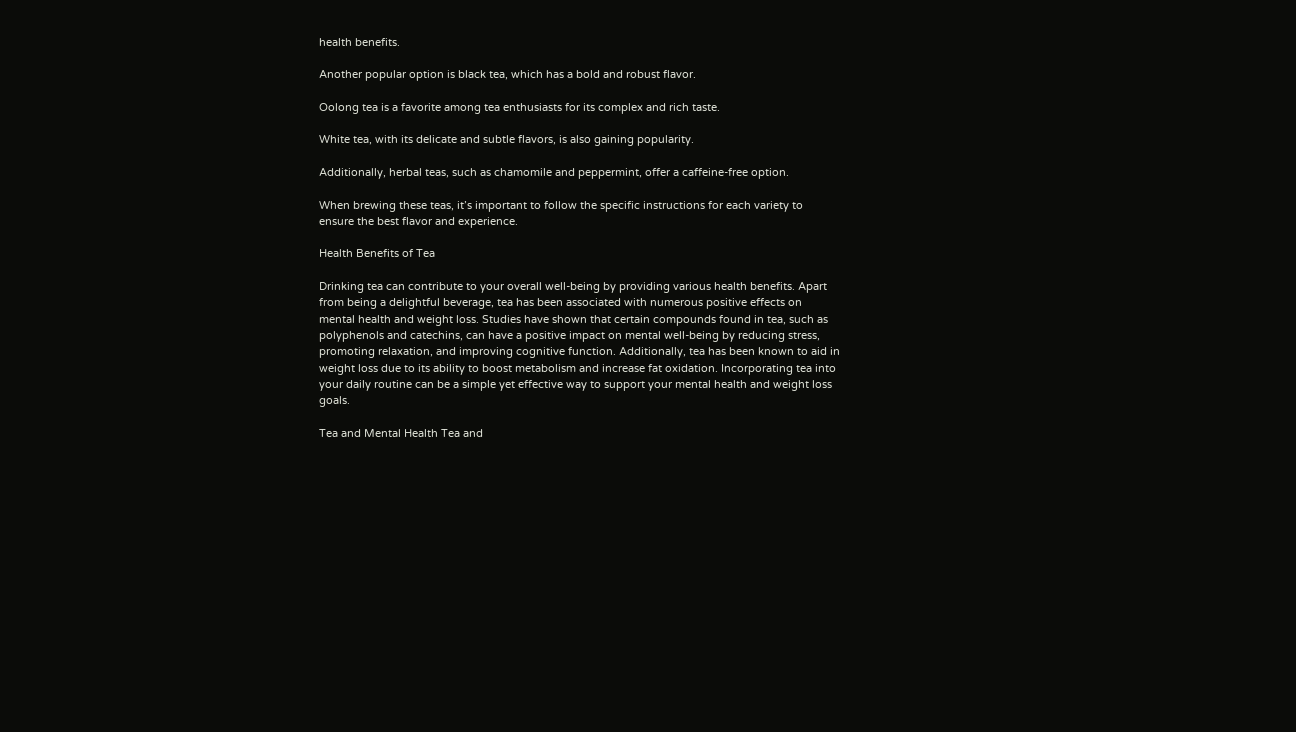health benefits.

Another popular option is black tea, which has a bold and robust flavor.

Oolong tea is a favorite among tea enthusiasts for its complex and rich taste.

White tea, with its delicate and subtle flavors, is also gaining popularity.

Additionally, herbal teas, such as chamomile and peppermint, offer a caffeine-free option.

When brewing these teas, it’s important to follow the specific instructions for each variety to ensure the best flavor and experience.

Health Benefits of Tea

Drinking tea can contribute to your overall well-being by providing various health benefits. Apart from being a delightful beverage, tea has been associated with numerous positive effects on mental health and weight loss. Studies have shown that certain compounds found in tea, such as polyphenols and catechins, can have a positive impact on mental well-being by reducing stress, promoting relaxation, and improving cognitive function. Additionally, tea has been known to aid in weight loss due to its ability to boost metabolism and increase fat oxidation. Incorporating tea into your daily routine can be a simple yet effective way to support your mental health and weight loss goals.

Tea and Mental Health Tea and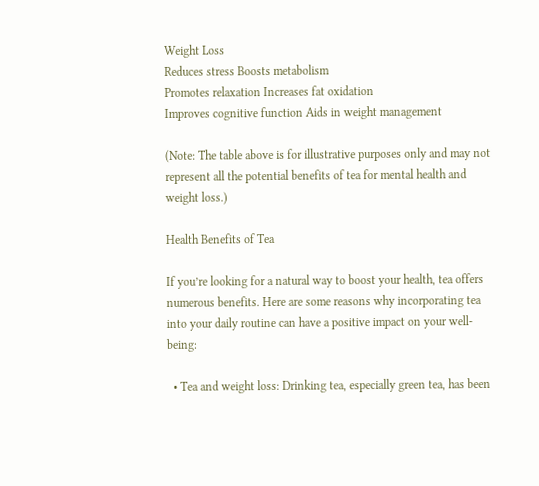Weight Loss
Reduces stress Boosts metabolism
Promotes relaxation Increases fat oxidation
Improves cognitive function Aids in weight management

(Note: The table above is for illustrative purposes only and may not represent all the potential benefits of tea for mental health and weight loss.)

Health Benefits of Tea

If you’re looking for a natural way to boost your health, tea offers numerous benefits. Here are some reasons why incorporating tea into your daily routine can have a positive impact on your well-being:

  • Tea and weight loss: Drinking tea, especially green tea, has been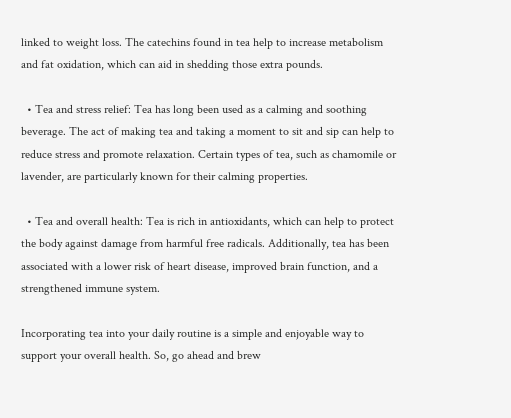linked to weight loss. The catechins found in tea help to increase metabolism and fat oxidation, which can aid in shedding those extra pounds.

  • Tea and stress relief: Tea has long been used as a calming and soothing beverage. The act of making tea and taking a moment to sit and sip can help to reduce stress and promote relaxation. Certain types of tea, such as chamomile or lavender, are particularly known for their calming properties.

  • Tea and overall health: Tea is rich in antioxidants, which can help to protect the body against damage from harmful free radicals. Additionally, tea has been associated with a lower risk of heart disease, improved brain function, and a strengthened immune system.

Incorporating tea into your daily routine is a simple and enjoyable way to support your overall health. So, go ahead and brew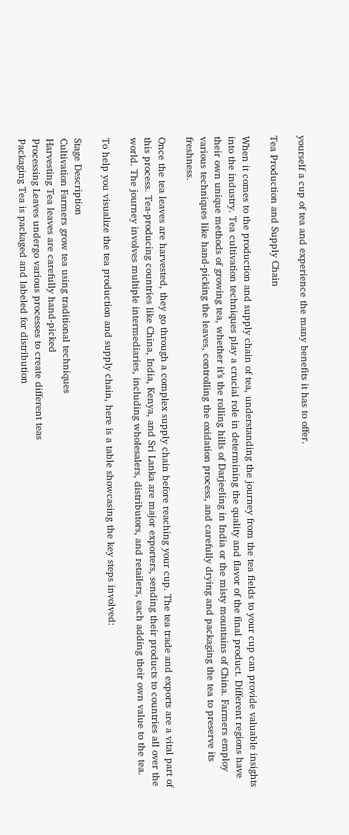yourself a cup of tea and experience the many benefits it has to offer.

Tea Production and Supply Chain

When it comes to the production and supply chain of tea, understanding the journey from the tea fields to your cup can provide valuable insights into the industry. Tea cultivation techniques play a crucial role in determining the quality and flavor of the final product. Different regions have their own unique methods of growing tea, whether it’s the rolling hills of Darjeeling in India or the misty mountains of China. Farmers employ various techniques like hand-picking the leaves, controlling the oxidation process, and carefully drying and packaging the tea to preserve its freshness.

Once the tea leaves are harvested, they go through a complex supply chain before reaching your cup. The tea trade and exports are a vital part of this process. Tea-producing countries like China, India, Kenya, and Sri Lanka are major exporters, sending their products to countries all over the world. The journey involves multiple intermediaries, including wholesalers, distributors, and retailers, each adding their own value to the tea.

To help you visualize the tea production and supply chain, here is a table showcasing the key steps involved:

Stage Description
Cultivation Farmers grow tea using traditional techniques
Harvesting Tea leaves are carefully hand-picked
Processing Leaves undergo various processes to create different teas
Packaging Tea is packaged and labeled for distribution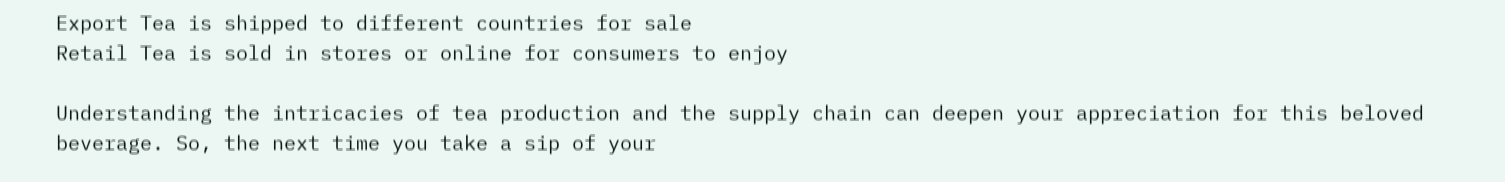Export Tea is shipped to different countries for sale
Retail Tea is sold in stores or online for consumers to enjoy

Understanding the intricacies of tea production and the supply chain can deepen your appreciation for this beloved beverage. So, the next time you take a sip of your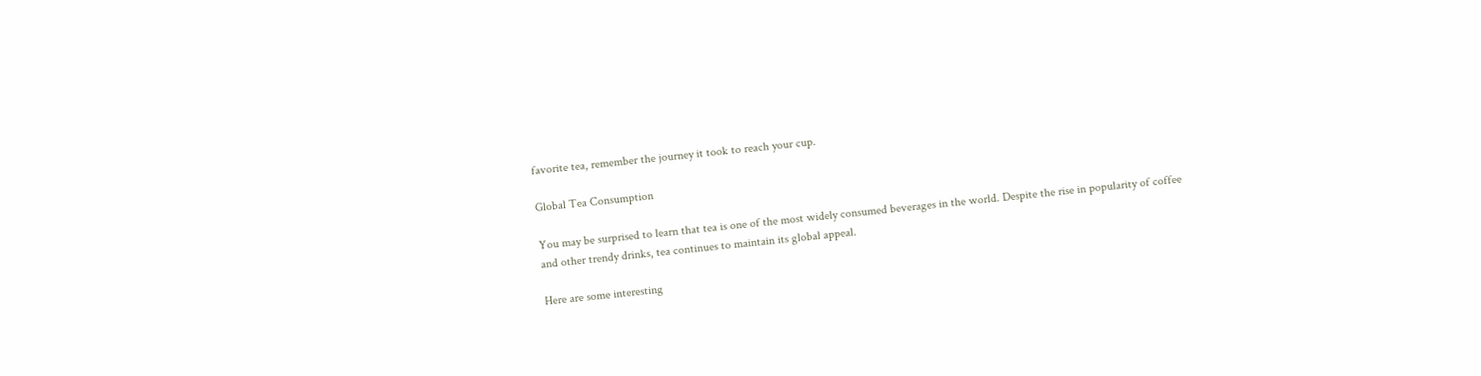favorite tea, remember the journey it took to reach your cup.

Global Tea Consumption

You may be surprised to learn that tea is one of the most widely consumed beverages in the world. Despite the rise in popularity of coffee and other trendy drinks, tea continues to maintain its global appeal.

Here are some interesting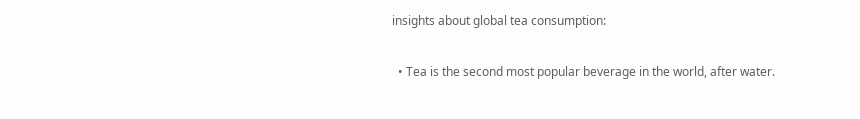insights about global tea consumption:

  • Tea is the second most popular beverage in the world, after water.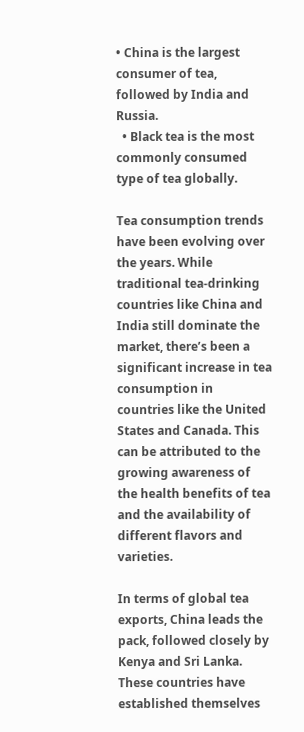• China is the largest consumer of tea, followed by India and Russia.
  • Black tea is the most commonly consumed type of tea globally.

Tea consumption trends have been evolving over the years. While traditional tea-drinking countries like China and India still dominate the market, there’s been a significant increase in tea consumption in countries like the United States and Canada. This can be attributed to the growing awareness of the health benefits of tea and the availability of different flavors and varieties.

In terms of global tea exports, China leads the pack, followed closely by Kenya and Sri Lanka. These countries have established themselves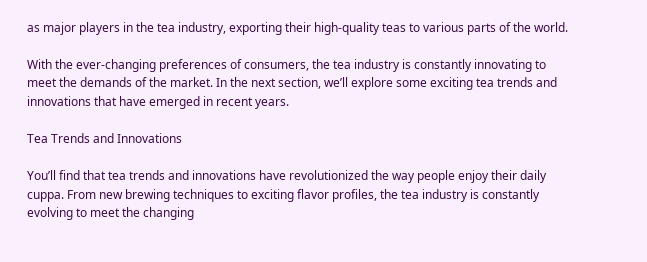as major players in the tea industry, exporting their high-quality teas to various parts of the world.

With the ever-changing preferences of consumers, the tea industry is constantly innovating to meet the demands of the market. In the next section, we’ll explore some exciting tea trends and innovations that have emerged in recent years.

Tea Trends and Innovations

You’ll find that tea trends and innovations have revolutionized the way people enjoy their daily cuppa. From new brewing techniques to exciting flavor profiles, the tea industry is constantly evolving to meet the changing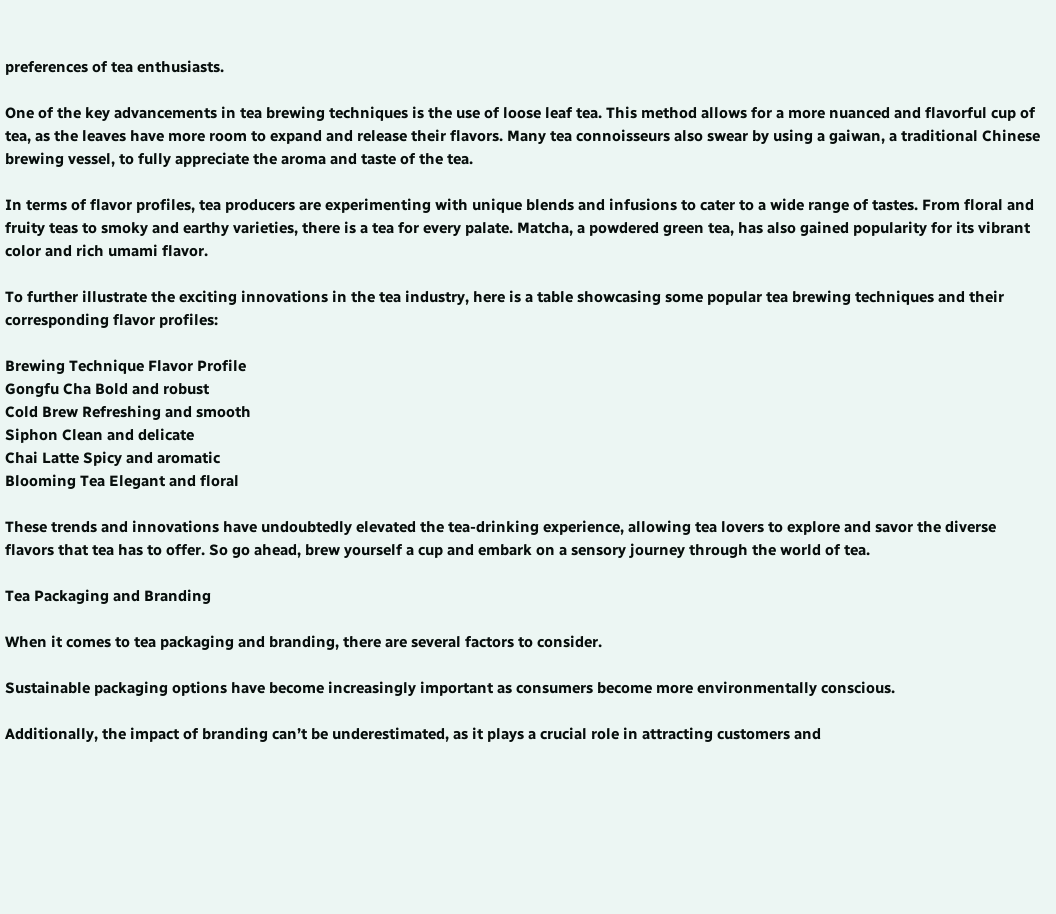preferences of tea enthusiasts.

One of the key advancements in tea brewing techniques is the use of loose leaf tea. This method allows for a more nuanced and flavorful cup of tea, as the leaves have more room to expand and release their flavors. Many tea connoisseurs also swear by using a gaiwan, a traditional Chinese brewing vessel, to fully appreciate the aroma and taste of the tea.

In terms of flavor profiles, tea producers are experimenting with unique blends and infusions to cater to a wide range of tastes. From floral and fruity teas to smoky and earthy varieties, there is a tea for every palate. Matcha, a powdered green tea, has also gained popularity for its vibrant color and rich umami flavor.

To further illustrate the exciting innovations in the tea industry, here is a table showcasing some popular tea brewing techniques and their corresponding flavor profiles:

Brewing Technique Flavor Profile
Gongfu Cha Bold and robust
Cold Brew Refreshing and smooth
Siphon Clean and delicate
Chai Latte Spicy and aromatic
Blooming Tea Elegant and floral

These trends and innovations have undoubtedly elevated the tea-drinking experience, allowing tea lovers to explore and savor the diverse flavors that tea has to offer. So go ahead, brew yourself a cup and embark on a sensory journey through the world of tea.

Tea Packaging and Branding

When it comes to tea packaging and branding, there are several factors to consider.

Sustainable packaging options have become increasingly important as consumers become more environmentally conscious.

Additionally, the impact of branding can’t be underestimated, as it plays a crucial role in attracting customers and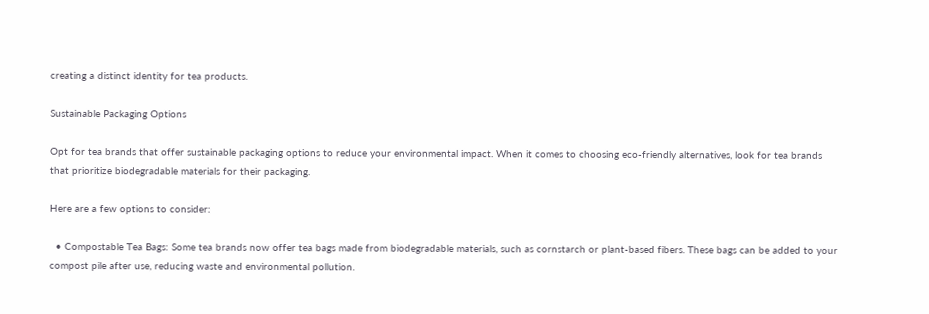creating a distinct identity for tea products.

Sustainable Packaging Options

Opt for tea brands that offer sustainable packaging options to reduce your environmental impact. When it comes to choosing eco-friendly alternatives, look for tea brands that prioritize biodegradable materials for their packaging.

Here are a few options to consider:

  • Compostable Tea Bags: Some tea brands now offer tea bags made from biodegradable materials, such as cornstarch or plant-based fibers. These bags can be added to your compost pile after use, reducing waste and environmental pollution.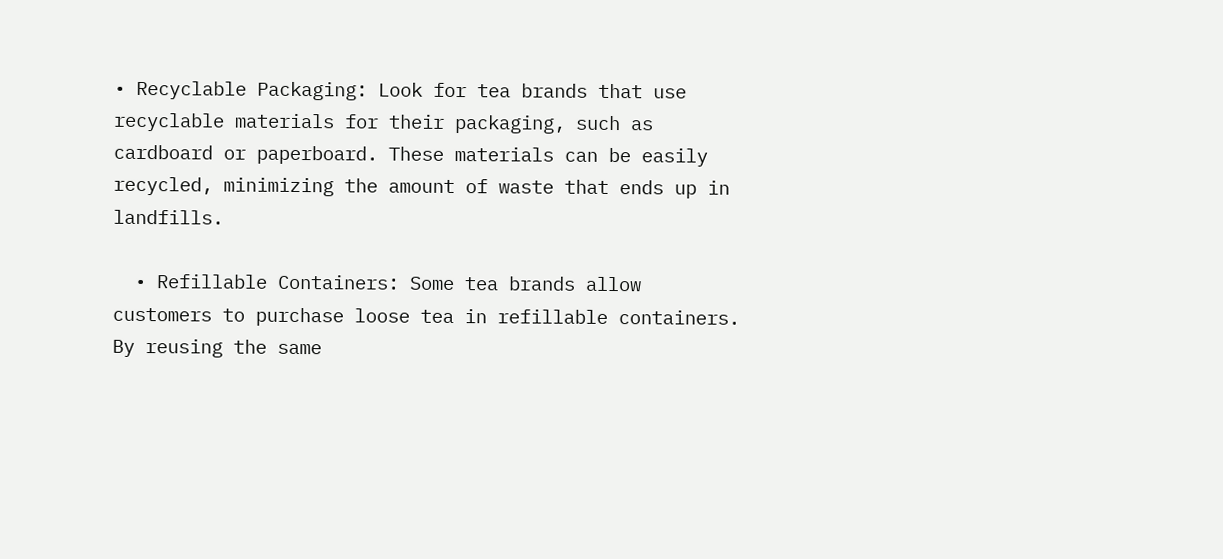• Recyclable Packaging: Look for tea brands that use recyclable materials for their packaging, such as cardboard or paperboard. These materials can be easily recycled, minimizing the amount of waste that ends up in landfills.

  • Refillable Containers: Some tea brands allow customers to purchase loose tea in refillable containers. By reusing the same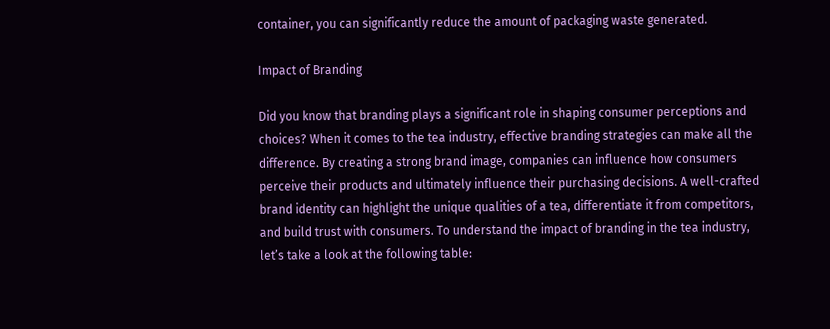container, you can significantly reduce the amount of packaging waste generated.

Impact of Branding

Did you know that branding plays a significant role in shaping consumer perceptions and choices? When it comes to the tea industry, effective branding strategies can make all the difference. By creating a strong brand image, companies can influence how consumers perceive their products and ultimately influence their purchasing decisions. A well-crafted brand identity can highlight the unique qualities of a tea, differentiate it from competitors, and build trust with consumers. To understand the impact of branding in the tea industry, let’s take a look at the following table: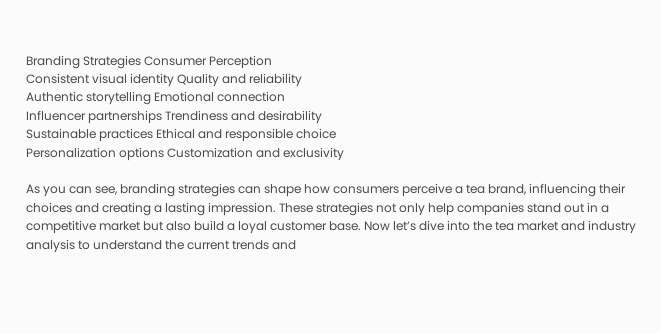Branding Strategies Consumer Perception
Consistent visual identity Quality and reliability
Authentic storytelling Emotional connection
Influencer partnerships Trendiness and desirability
Sustainable practices Ethical and responsible choice
Personalization options Customization and exclusivity

As you can see, branding strategies can shape how consumers perceive a tea brand, influencing their choices and creating a lasting impression. These strategies not only help companies stand out in a competitive market but also build a loyal customer base. Now let’s dive into the tea market and industry analysis to understand the current trends and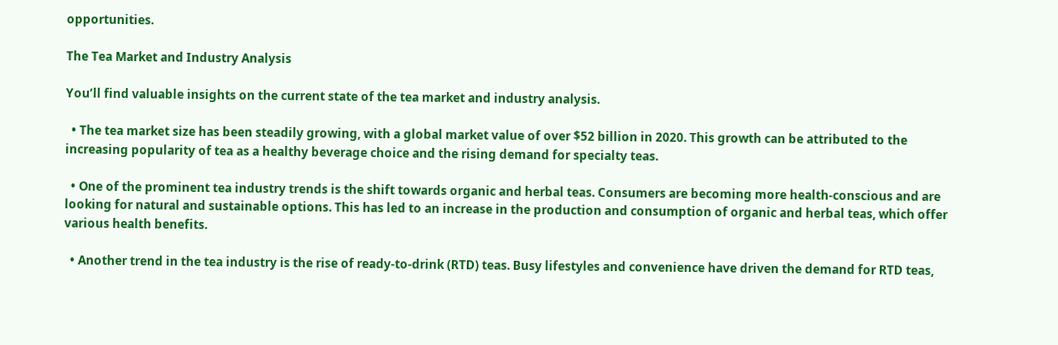opportunities.

The Tea Market and Industry Analysis

You’ll find valuable insights on the current state of the tea market and industry analysis.

  • The tea market size has been steadily growing, with a global market value of over $52 billion in 2020. This growth can be attributed to the increasing popularity of tea as a healthy beverage choice and the rising demand for specialty teas.

  • One of the prominent tea industry trends is the shift towards organic and herbal teas. Consumers are becoming more health-conscious and are looking for natural and sustainable options. This has led to an increase in the production and consumption of organic and herbal teas, which offer various health benefits.

  • Another trend in the tea industry is the rise of ready-to-drink (RTD) teas. Busy lifestyles and convenience have driven the demand for RTD teas,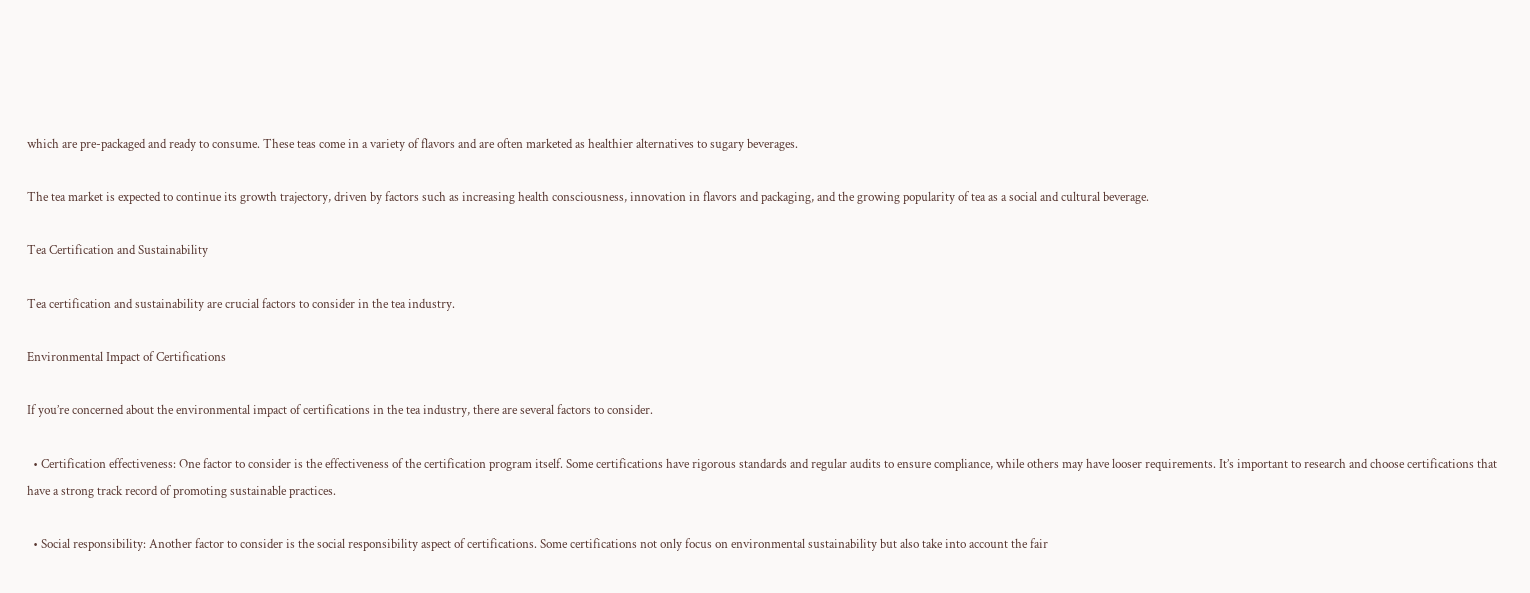which are pre-packaged and ready to consume. These teas come in a variety of flavors and are often marketed as healthier alternatives to sugary beverages.

The tea market is expected to continue its growth trajectory, driven by factors such as increasing health consciousness, innovation in flavors and packaging, and the growing popularity of tea as a social and cultural beverage.

Tea Certification and Sustainability

Tea certification and sustainability are crucial factors to consider in the tea industry.

Environmental Impact of Certifications

If you’re concerned about the environmental impact of certifications in the tea industry, there are several factors to consider.

  • Certification effectiveness: One factor to consider is the effectiveness of the certification program itself. Some certifications have rigorous standards and regular audits to ensure compliance, while others may have looser requirements. It’s important to research and choose certifications that have a strong track record of promoting sustainable practices.

  • Social responsibility: Another factor to consider is the social responsibility aspect of certifications. Some certifications not only focus on environmental sustainability but also take into account the fair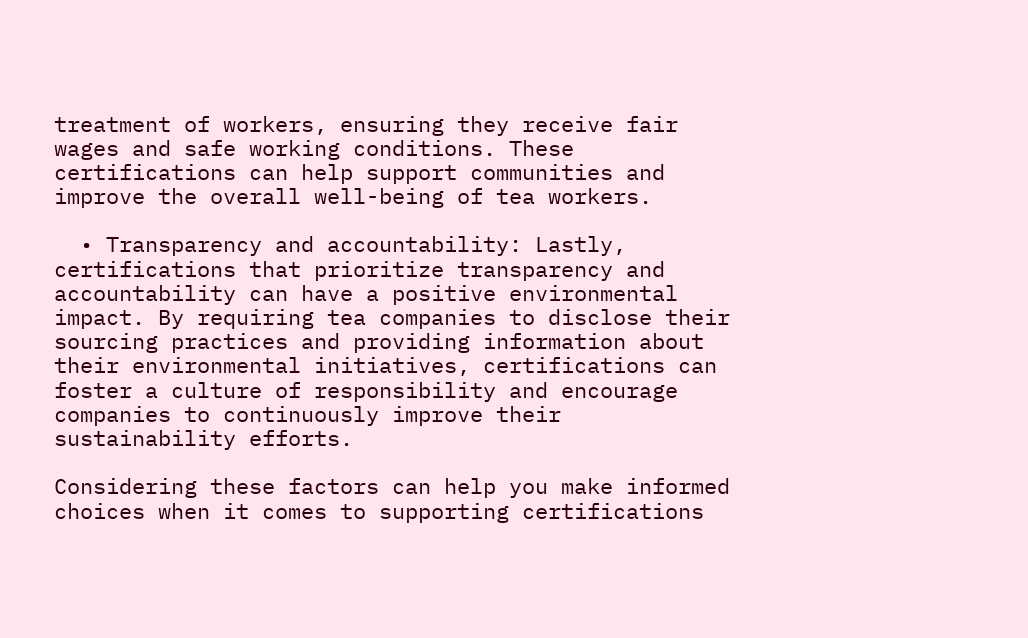treatment of workers, ensuring they receive fair wages and safe working conditions. These certifications can help support communities and improve the overall well-being of tea workers.

  • Transparency and accountability: Lastly, certifications that prioritize transparency and accountability can have a positive environmental impact. By requiring tea companies to disclose their sourcing practices and providing information about their environmental initiatives, certifications can foster a culture of responsibility and encourage companies to continuously improve their sustainability efforts.

Considering these factors can help you make informed choices when it comes to supporting certifications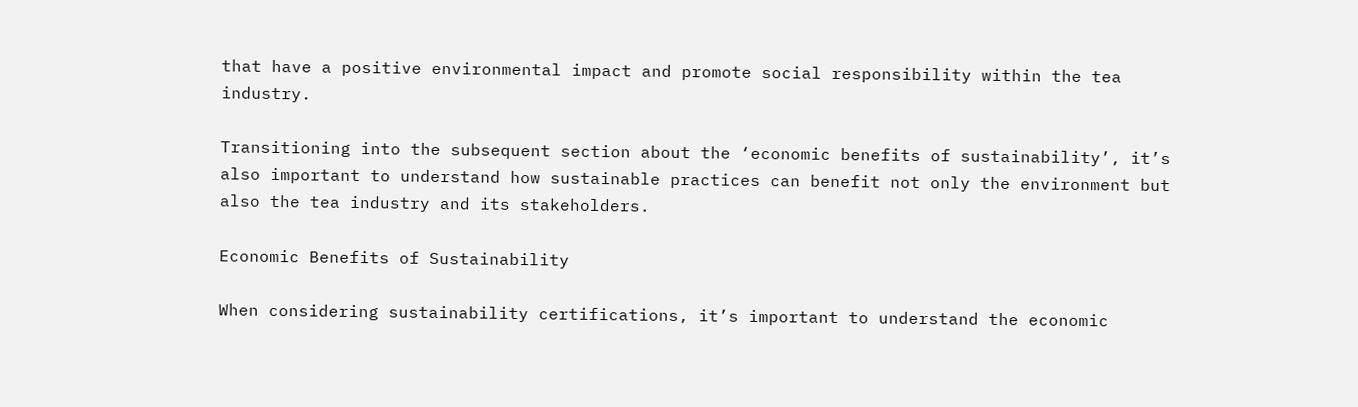that have a positive environmental impact and promote social responsibility within the tea industry.

Transitioning into the subsequent section about the ‘economic benefits of sustainability’, it’s also important to understand how sustainable practices can benefit not only the environment but also the tea industry and its stakeholders.

Economic Benefits of Sustainability

When considering sustainability certifications, it’s important to understand the economic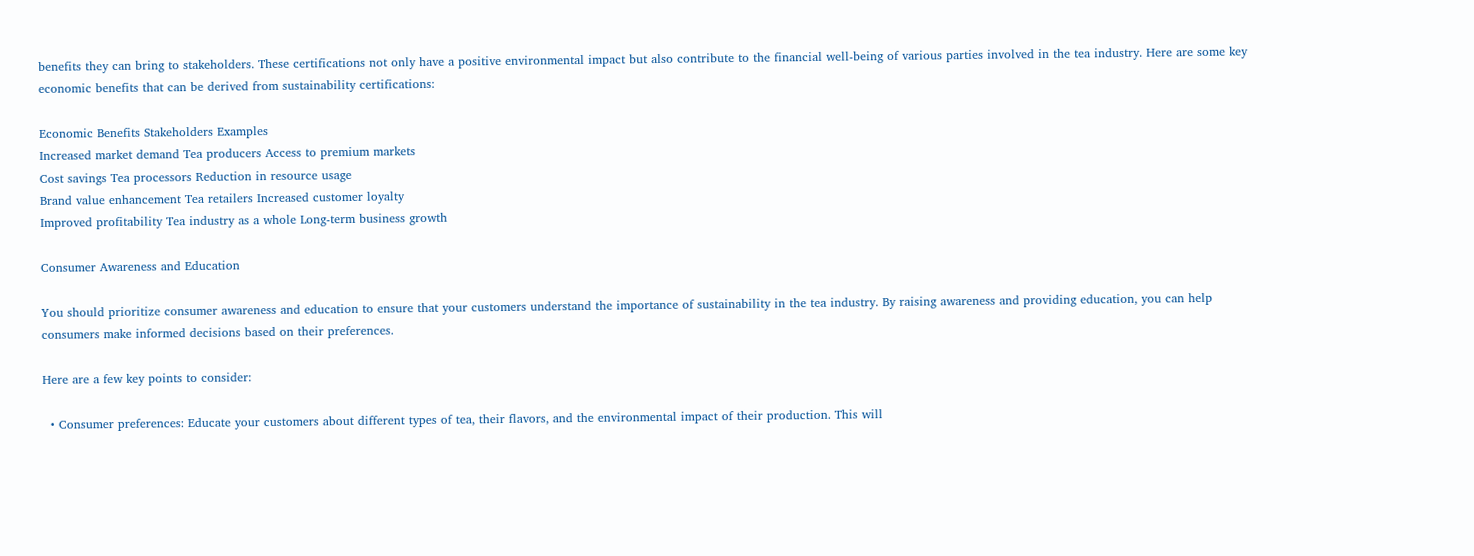benefits they can bring to stakeholders. These certifications not only have a positive environmental impact but also contribute to the financial well-being of various parties involved in the tea industry. Here are some key economic benefits that can be derived from sustainability certifications:

Economic Benefits Stakeholders Examples
Increased market demand Tea producers Access to premium markets
Cost savings Tea processors Reduction in resource usage
Brand value enhancement Tea retailers Increased customer loyalty
Improved profitability Tea industry as a whole Long-term business growth

Consumer Awareness and Education

You should prioritize consumer awareness and education to ensure that your customers understand the importance of sustainability in the tea industry. By raising awareness and providing education, you can help consumers make informed decisions based on their preferences.

Here are a few key points to consider:

  • Consumer preferences: Educate your customers about different types of tea, their flavors, and the environmental impact of their production. This will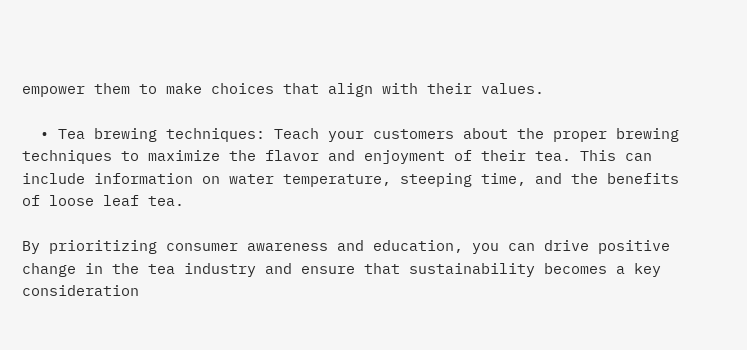empower them to make choices that align with their values.

  • Tea brewing techniques: Teach your customers about the proper brewing techniques to maximize the flavor and enjoyment of their tea. This can include information on water temperature, steeping time, and the benefits of loose leaf tea.

By prioritizing consumer awareness and education, you can drive positive change in the tea industry and ensure that sustainability becomes a key consideration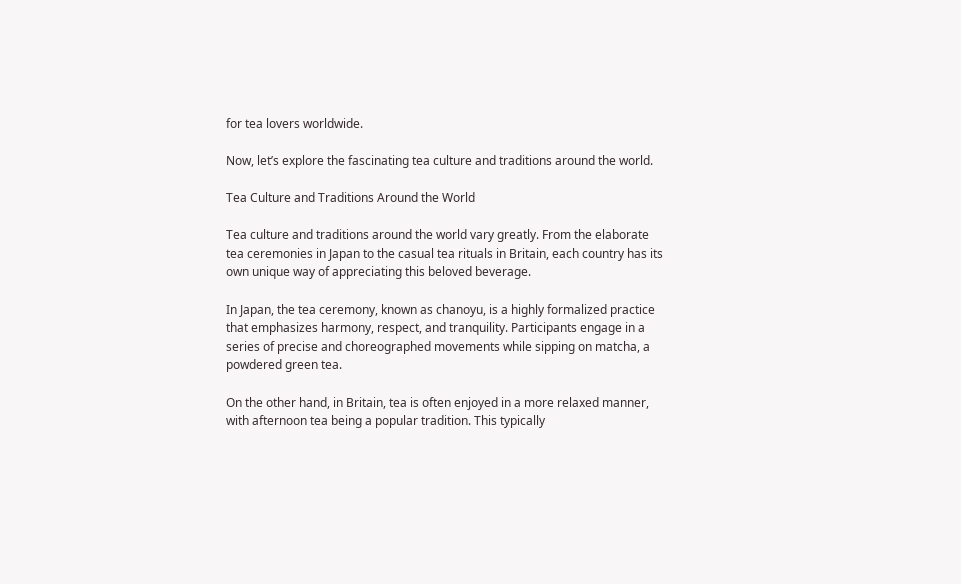for tea lovers worldwide.

Now, let’s explore the fascinating tea culture and traditions around the world.

Tea Culture and Traditions Around the World

Tea culture and traditions around the world vary greatly. From the elaborate tea ceremonies in Japan to the casual tea rituals in Britain, each country has its own unique way of appreciating this beloved beverage.

In Japan, the tea ceremony, known as chanoyu, is a highly formalized practice that emphasizes harmony, respect, and tranquility. Participants engage in a series of precise and choreographed movements while sipping on matcha, a powdered green tea.

On the other hand, in Britain, tea is often enjoyed in a more relaxed manner, with afternoon tea being a popular tradition. This typically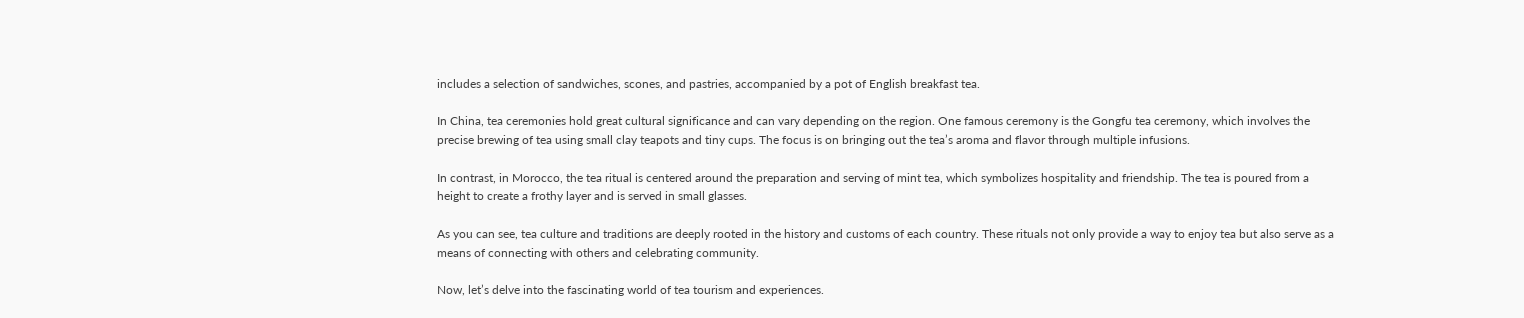includes a selection of sandwiches, scones, and pastries, accompanied by a pot of English breakfast tea.

In China, tea ceremonies hold great cultural significance and can vary depending on the region. One famous ceremony is the Gongfu tea ceremony, which involves the precise brewing of tea using small clay teapots and tiny cups. The focus is on bringing out the tea’s aroma and flavor through multiple infusions.

In contrast, in Morocco, the tea ritual is centered around the preparation and serving of mint tea, which symbolizes hospitality and friendship. The tea is poured from a height to create a frothy layer and is served in small glasses.

As you can see, tea culture and traditions are deeply rooted in the history and customs of each country. These rituals not only provide a way to enjoy tea but also serve as a means of connecting with others and celebrating community.

Now, let’s delve into the fascinating world of tea tourism and experiences.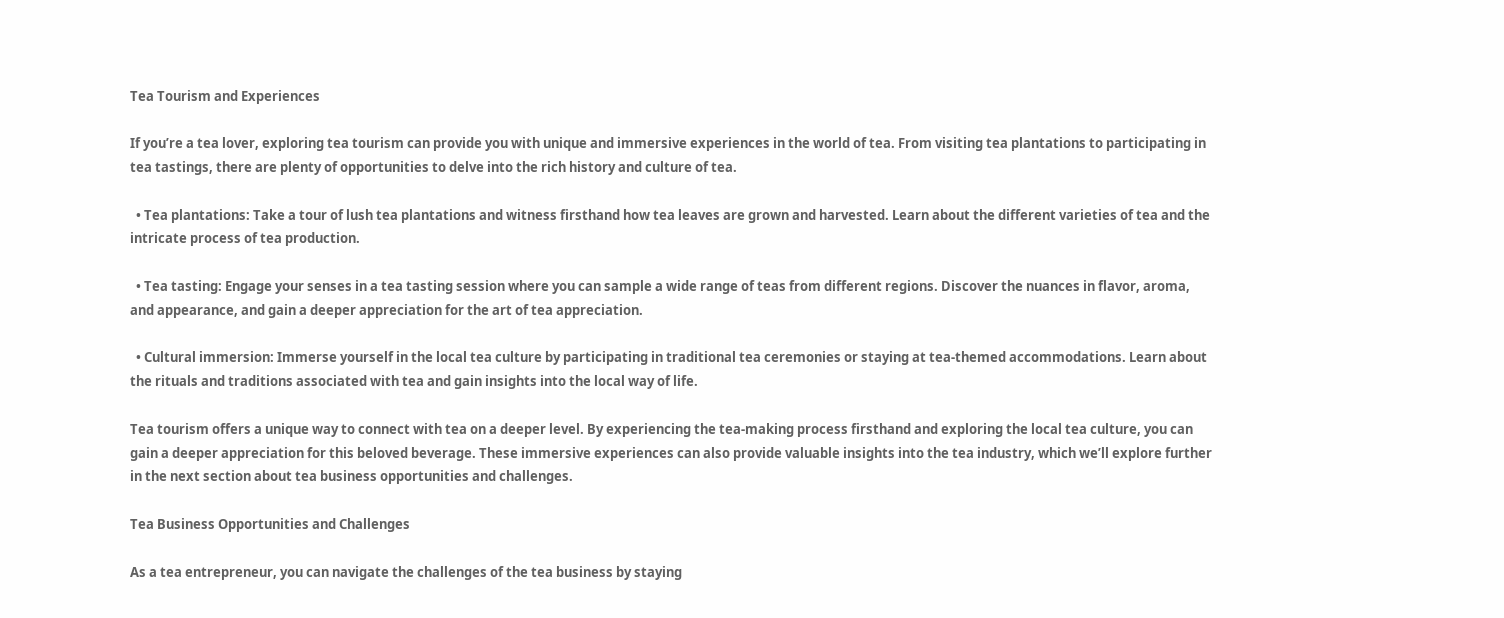Tea Tourism and Experiences

If you’re a tea lover, exploring tea tourism can provide you with unique and immersive experiences in the world of tea. From visiting tea plantations to participating in tea tastings, there are plenty of opportunities to delve into the rich history and culture of tea.

  • Tea plantations: Take a tour of lush tea plantations and witness firsthand how tea leaves are grown and harvested. Learn about the different varieties of tea and the intricate process of tea production.

  • Tea tasting: Engage your senses in a tea tasting session where you can sample a wide range of teas from different regions. Discover the nuances in flavor, aroma, and appearance, and gain a deeper appreciation for the art of tea appreciation.

  • Cultural immersion: Immerse yourself in the local tea culture by participating in traditional tea ceremonies or staying at tea-themed accommodations. Learn about the rituals and traditions associated with tea and gain insights into the local way of life.

Tea tourism offers a unique way to connect with tea on a deeper level. By experiencing the tea-making process firsthand and exploring the local tea culture, you can gain a deeper appreciation for this beloved beverage. These immersive experiences can also provide valuable insights into the tea industry, which we’ll explore further in the next section about tea business opportunities and challenges.

Tea Business Opportunities and Challenges

As a tea entrepreneur, you can navigate the challenges of the tea business by staying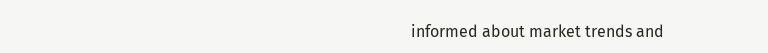informed about market trends and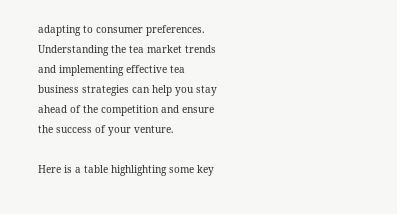adapting to consumer preferences. Understanding the tea market trends and implementing effective tea business strategies can help you stay ahead of the competition and ensure the success of your venture.

Here is a table highlighting some key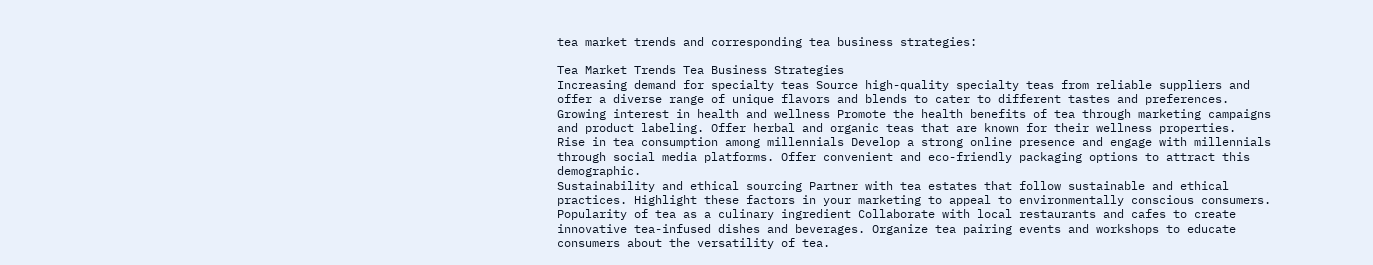tea market trends and corresponding tea business strategies:

Tea Market Trends Tea Business Strategies
Increasing demand for specialty teas Source high-quality specialty teas from reliable suppliers and offer a diverse range of unique flavors and blends to cater to different tastes and preferences.
Growing interest in health and wellness Promote the health benefits of tea through marketing campaigns and product labeling. Offer herbal and organic teas that are known for their wellness properties.
Rise in tea consumption among millennials Develop a strong online presence and engage with millennials through social media platforms. Offer convenient and eco-friendly packaging options to attract this demographic.
Sustainability and ethical sourcing Partner with tea estates that follow sustainable and ethical practices. Highlight these factors in your marketing to appeal to environmentally conscious consumers.
Popularity of tea as a culinary ingredient Collaborate with local restaurants and cafes to create innovative tea-infused dishes and beverages. Organize tea pairing events and workshops to educate consumers about the versatility of tea.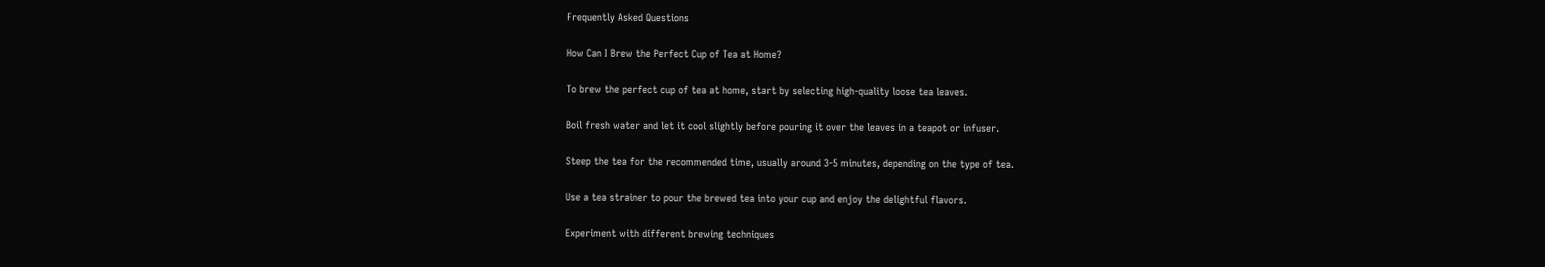Frequently Asked Questions

How Can I Brew the Perfect Cup of Tea at Home?

To brew the perfect cup of tea at home, start by selecting high-quality loose tea leaves.

Boil fresh water and let it cool slightly before pouring it over the leaves in a teapot or infuser.

Steep the tea for the recommended time, usually around 3-5 minutes, depending on the type of tea.

Use a tea strainer to pour the brewed tea into your cup and enjoy the delightful flavors.

Experiment with different brewing techniques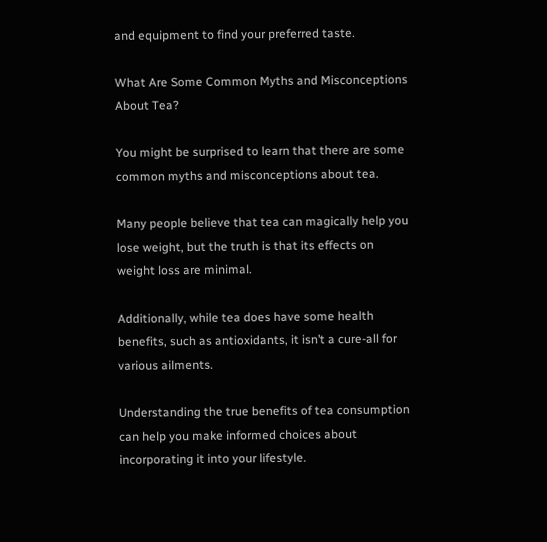and equipment to find your preferred taste.

What Are Some Common Myths and Misconceptions About Tea?

You might be surprised to learn that there are some common myths and misconceptions about tea.

Many people believe that tea can magically help you lose weight, but the truth is that its effects on weight loss are minimal.

Additionally, while tea does have some health benefits, such as antioxidants, it isn’t a cure-all for various ailments.

Understanding the true benefits of tea consumption can help you make informed choices about incorporating it into your lifestyle.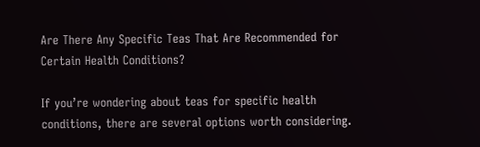Are There Any Specific Teas That Are Recommended for Certain Health Conditions?

If you’re wondering about teas for specific health conditions, there are several options worth considering.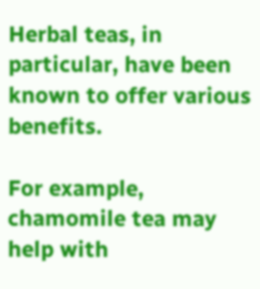Herbal teas, in particular, have been known to offer various benefits.

For example, chamomile tea may help with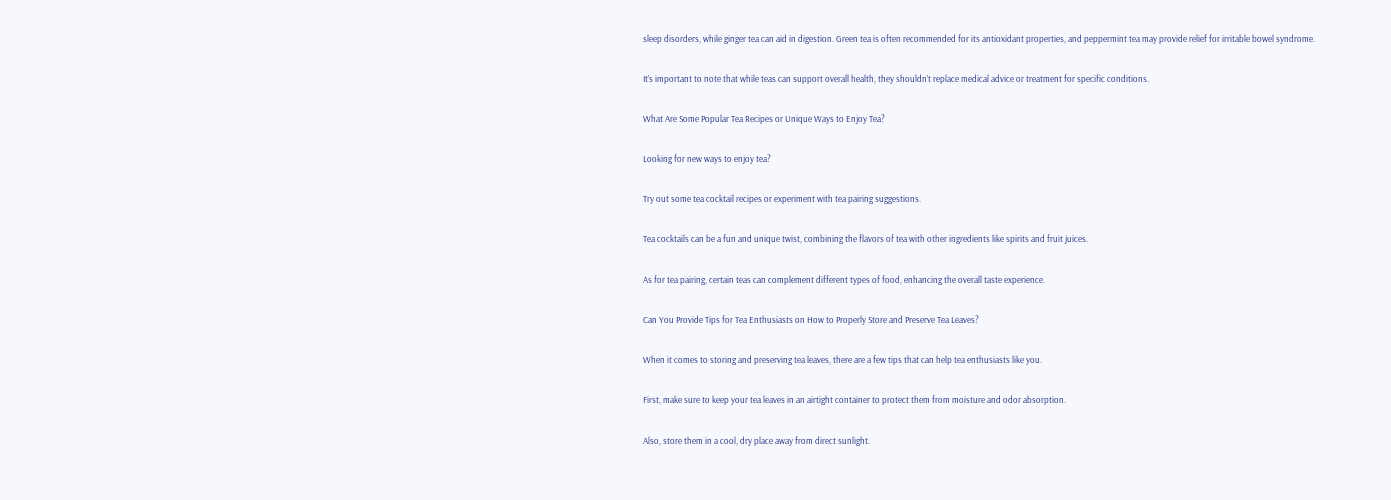sleep disorders, while ginger tea can aid in digestion. Green tea is often recommended for its antioxidant properties, and peppermint tea may provide relief for irritable bowel syndrome.

It’s important to note that while teas can support overall health, they shouldn’t replace medical advice or treatment for specific conditions.

What Are Some Popular Tea Recipes or Unique Ways to Enjoy Tea?

Looking for new ways to enjoy tea?

Try out some tea cocktail recipes or experiment with tea pairing suggestions.

Tea cocktails can be a fun and unique twist, combining the flavors of tea with other ingredients like spirits and fruit juices.

As for tea pairing, certain teas can complement different types of food, enhancing the overall taste experience.

Can You Provide Tips for Tea Enthusiasts on How to Properly Store and Preserve Tea Leaves?

When it comes to storing and preserving tea leaves, there are a few tips that can help tea enthusiasts like you.

First, make sure to keep your tea leaves in an airtight container to protect them from moisture and odor absorption.

Also, store them in a cool, dry place away from direct sunlight.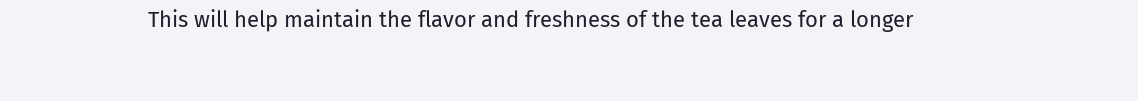This will help maintain the flavor and freshness of the tea leaves for a longer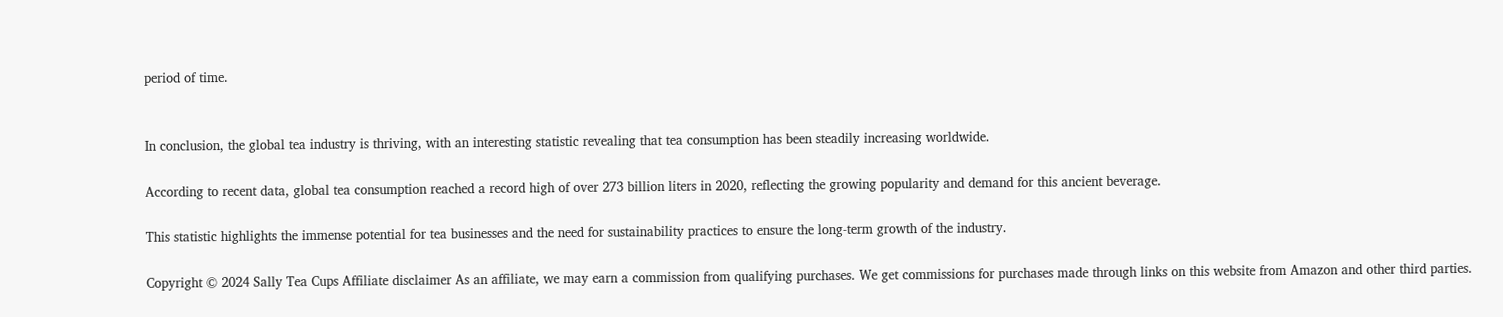period of time.


In conclusion, the global tea industry is thriving, with an interesting statistic revealing that tea consumption has been steadily increasing worldwide.

According to recent data, global tea consumption reached a record high of over 273 billion liters in 2020, reflecting the growing popularity and demand for this ancient beverage.

This statistic highlights the immense potential for tea businesses and the need for sustainability practices to ensure the long-term growth of the industry.

Copyright © 2024 Sally Tea Cups Affiliate disclaimer As an affiliate, we may earn a commission from qualifying purchases. We get commissions for purchases made through links on this website from Amazon and other third parties.